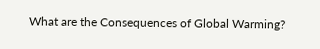What are the Consequences of Global Warming?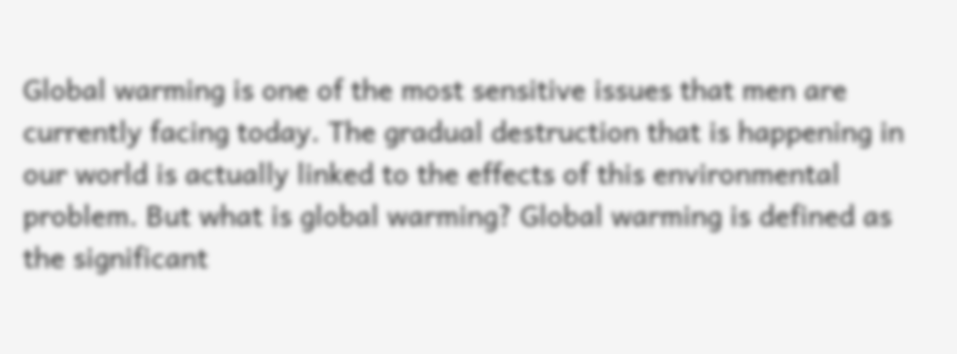Global warming is one of the most sensitive issues that men are currently facing today. The gradual destruction that is happening in our world is actually linked to the effects of this environmental problem. But what is global warming? Global warming is defined as the significant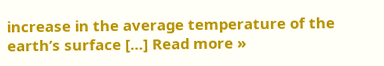increase in the average temperature of the earth’s surface […] Read more »